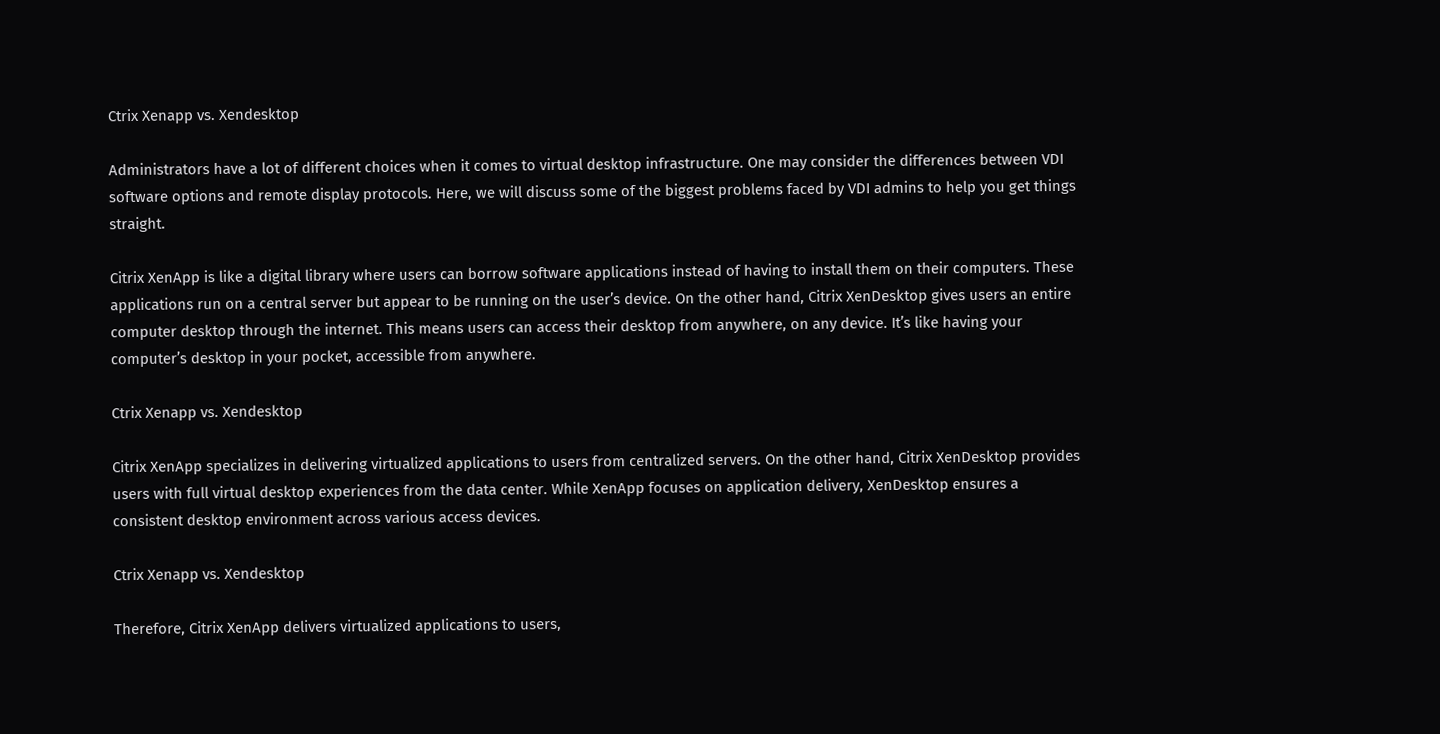Ctrix Xenapp vs. Xendesktop

Administrators have a lot of different choices when it comes to virtual desktop infrastructure. One may consider the differences between VDI software options and remote display protocols. Here, we will discuss some of the biggest problems faced by VDI admins to help you get things straight.

Citrix XenApp is like a digital library where users can borrow software applications instead of having to install them on their computers. These applications run on a central server but appear to be running on the user’s device. On the other hand, Citrix XenDesktop gives users an entire computer desktop through the internet. This means users can access their desktop from anywhere, on any device. It’s like having your computer’s desktop in your pocket, accessible from anywhere.

Ctrix Xenapp vs. Xendesktop

Citrix XenApp specializes in delivering virtualized applications to users from centralized servers. On the other hand, Citrix XenDesktop provides users with full virtual desktop experiences from the data center. While XenApp focuses on application delivery, XenDesktop ensures a consistent desktop environment across various access devices.

Ctrix Xenapp vs. Xendesktop

Therefore, Citrix XenApp delivers virtualized applications to users,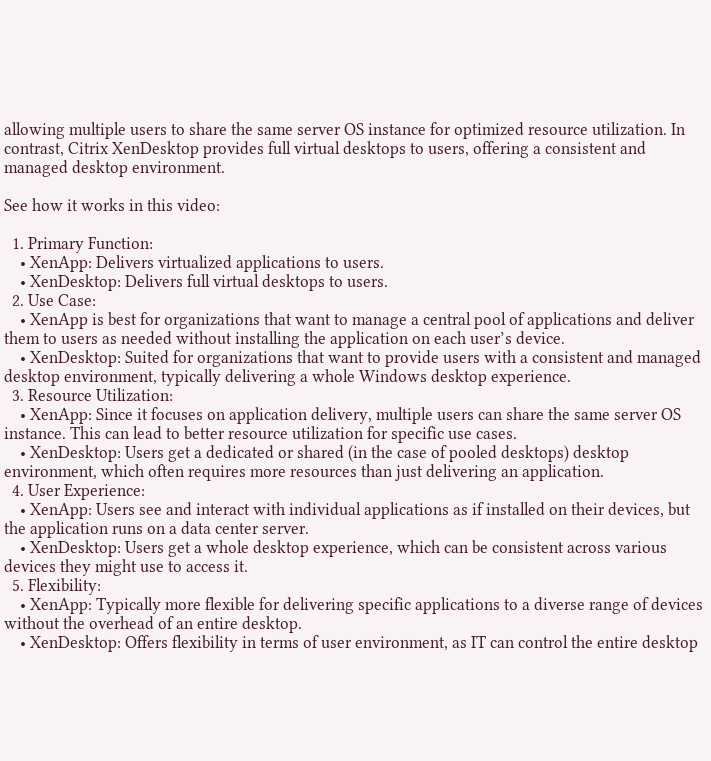allowing multiple users to share the same server OS instance for optimized resource utilization. In contrast, Citrix XenDesktop provides full virtual desktops to users, offering a consistent and managed desktop environment.

See how it works in this video:

  1. Primary Function:
    • XenApp: Delivers virtualized applications to users.
    • XenDesktop: Delivers full virtual desktops to users.
  2. Use Case:
    • XenApp is best for organizations that want to manage a central pool of applications and deliver them to users as needed without installing the application on each user’s device.
    • XenDesktop: Suited for organizations that want to provide users with a consistent and managed desktop environment, typically delivering a whole Windows desktop experience.
  3. Resource Utilization:
    • XenApp: Since it focuses on application delivery, multiple users can share the same server OS instance. This can lead to better resource utilization for specific use cases.
    • XenDesktop: Users get a dedicated or shared (in the case of pooled desktops) desktop environment, which often requires more resources than just delivering an application.
  4. User Experience:
    • XenApp: Users see and interact with individual applications as if installed on their devices, but the application runs on a data center server.
    • XenDesktop: Users get a whole desktop experience, which can be consistent across various devices they might use to access it.
  5. Flexibility:
    • XenApp: Typically more flexible for delivering specific applications to a diverse range of devices without the overhead of an entire desktop.
    • XenDesktop: Offers flexibility in terms of user environment, as IT can control the entire desktop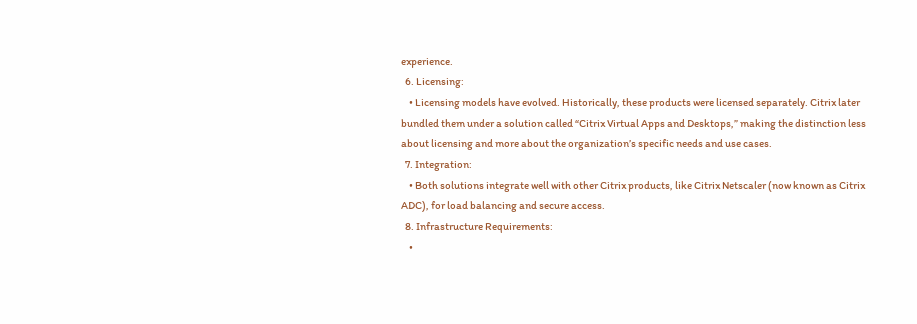experience.
  6. Licensing:
    • Licensing models have evolved. Historically, these products were licensed separately. Citrix later bundled them under a solution called “Citrix Virtual Apps and Desktops,” making the distinction less about licensing and more about the organization’s specific needs and use cases.
  7. Integration:
    • Both solutions integrate well with other Citrix products, like Citrix Netscaler (now known as Citrix ADC), for load balancing and secure access.
  8. Infrastructure Requirements:
    •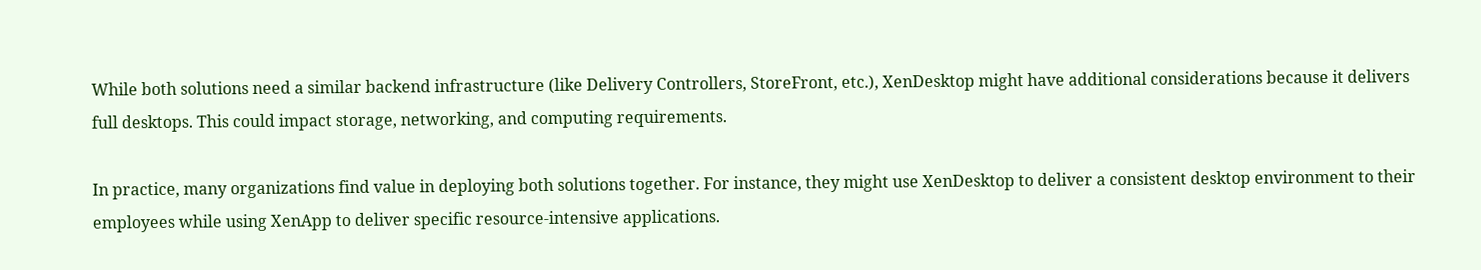While both solutions need a similar backend infrastructure (like Delivery Controllers, StoreFront, etc.), XenDesktop might have additional considerations because it delivers full desktops. This could impact storage, networking, and computing requirements.

In practice, many organizations find value in deploying both solutions together. For instance, they might use XenDesktop to deliver a consistent desktop environment to their employees while using XenApp to deliver specific resource-intensive applications.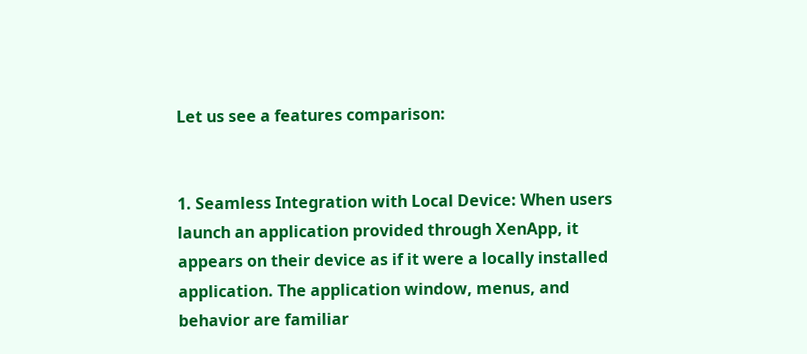Let us see a features comparison:


1. Seamless Integration with Local Device: When users launch an application provided through XenApp, it appears on their device as if it were a locally installed application. The application window, menus, and behavior are familiar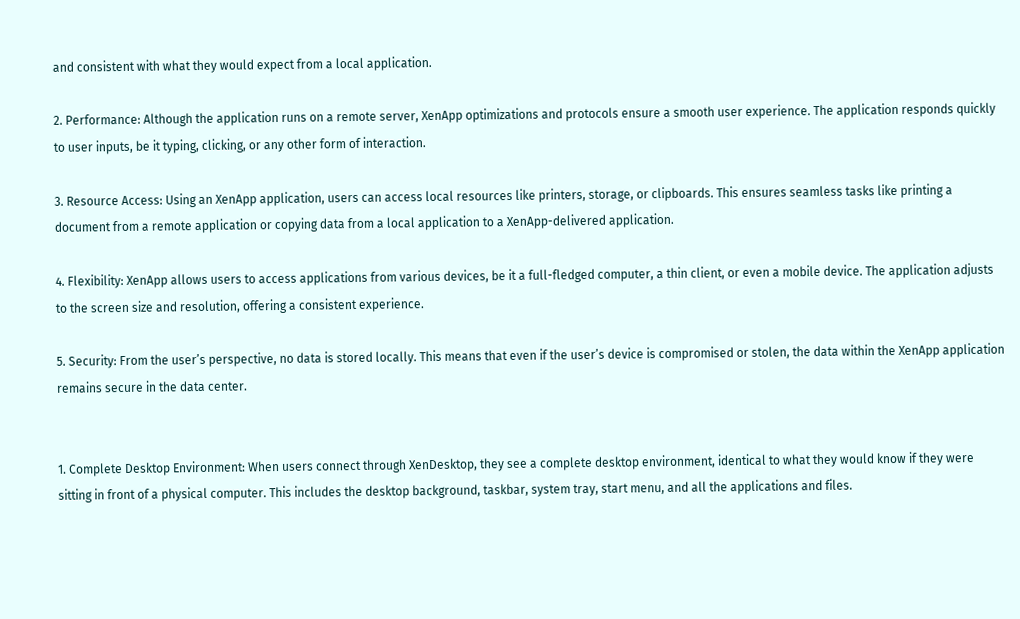and consistent with what they would expect from a local application.

2. Performance: Although the application runs on a remote server, XenApp optimizations and protocols ensure a smooth user experience. The application responds quickly to user inputs, be it typing, clicking, or any other form of interaction.

3. Resource Access: Using an XenApp application, users can access local resources like printers, storage, or clipboards. This ensures seamless tasks like printing a document from a remote application or copying data from a local application to a XenApp-delivered application.

4. Flexibility: XenApp allows users to access applications from various devices, be it a full-fledged computer, a thin client, or even a mobile device. The application adjusts to the screen size and resolution, offering a consistent experience.

5. Security: From the user’s perspective, no data is stored locally. This means that even if the user’s device is compromised or stolen, the data within the XenApp application remains secure in the data center.


1. Complete Desktop Environment: When users connect through XenDesktop, they see a complete desktop environment, identical to what they would know if they were sitting in front of a physical computer. This includes the desktop background, taskbar, system tray, start menu, and all the applications and files.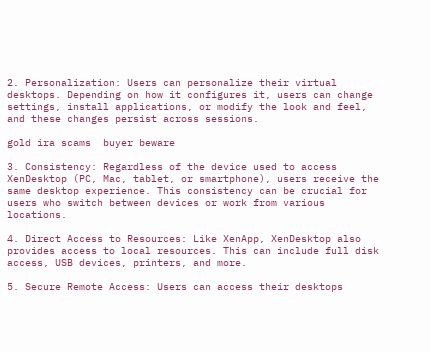2. Personalization: Users can personalize their virtual desktops. Depending on how it configures it, users can change settings, install applications, or modify the look and feel, and these changes persist across sessions.

gold ira scams  buyer beware

3. Consistency: Regardless of the device used to access XenDesktop (PC, Mac, tablet, or smartphone), users receive the same desktop experience. This consistency can be crucial for users who switch between devices or work from various locations.

4. Direct Access to Resources: Like XenApp, XenDesktop also provides access to local resources. This can include full disk access, USB devices, printers, and more.

5. Secure Remote Access: Users can access their desktops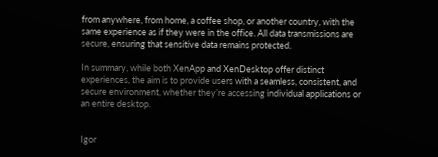from anywhere, from home, a coffee shop, or another country, with the same experience as if they were in the office. All data transmissions are secure, ensuring that sensitive data remains protected.

In summary, while both XenApp and XenDesktop offer distinct experiences, the aim is to provide users with a seamless, consistent, and secure environment, whether they’re accessing individual applications or an entire desktop.


Igor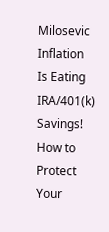Milosevic
Inflation Is Eating IRA/401(k) Savings! How to Protect Your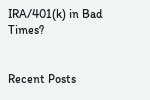IRA/401(k) in Bad Times?


Recent Posts